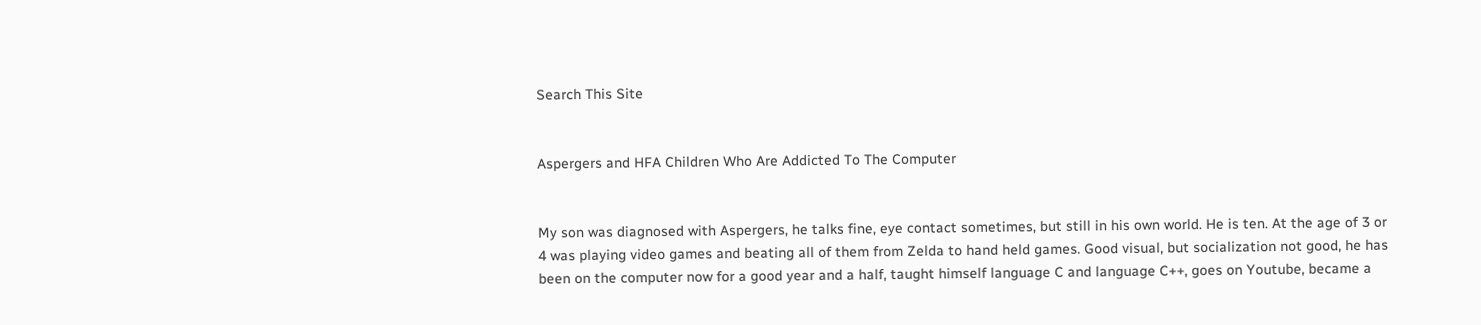Search This Site


Aspergers and HFA Children Who Are Addicted To The Computer


My son was diagnosed with Aspergers, he talks fine, eye contact sometimes, but still in his own world. He is ten. At the age of 3 or 4 was playing video games and beating all of them from Zelda to hand held games. Good visual, but socialization not good, he has been on the computer now for a good year and a half, taught himself language C and language C++, goes on Youtube, became a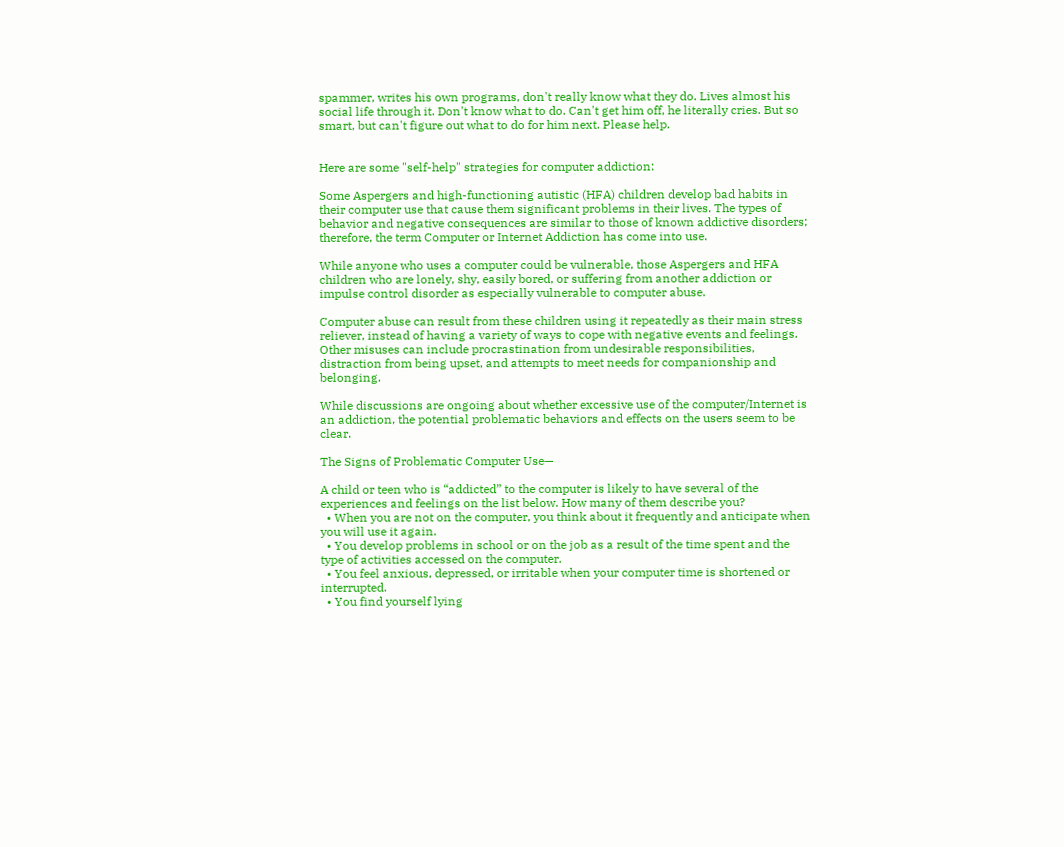spammer, writes his own programs, don't really know what they do. Lives almost his social life through it. Don't know what to do. Can't get him off, he literally cries. But so smart, but can't figure out what to do for him next. Please help.


Here are some "self-help" strategies for computer addiction:

Some Aspergers and high-functioning autistic (HFA) children develop bad habits in their computer use that cause them significant problems in their lives. The types of behavior and negative consequences are similar to those of known addictive disorders; therefore, the term Computer or Internet Addiction has come into use.

While anyone who uses a computer could be vulnerable, those Aspergers and HFA children who are lonely, shy, easily bored, or suffering from another addiction or impulse control disorder as especially vulnerable to computer abuse.

Computer abuse can result from these children using it repeatedly as their main stress reliever, instead of having a variety of ways to cope with negative events and feelings. Other misuses can include procrastination from undesirable responsibilities, distraction from being upset, and attempts to meet needs for companionship and belonging.

While discussions are ongoing about whether excessive use of the computer/Internet is an addiction, the potential problematic behaviors and effects on the users seem to be clear.

The Signs of Problematic Computer Use—

A child or teen who is “addicted” to the computer is likely to have several of the experiences and feelings on the list below. How many of them describe you?
  • When you are not on the computer, you think about it frequently and anticipate when you will use it again.
  • You develop problems in school or on the job as a result of the time spent and the type of activities accessed on the computer.
  • You feel anxious, depressed, or irritable when your computer time is shortened or interrupted.
  • You find yourself lying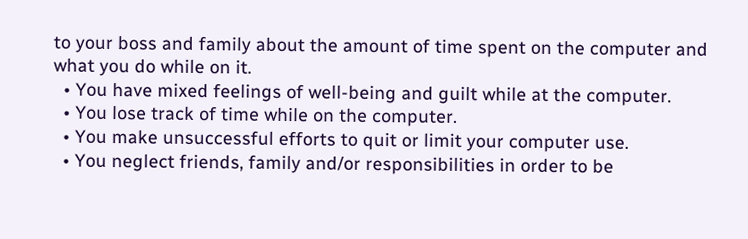to your boss and family about the amount of time spent on the computer and what you do while on it.
  • You have mixed feelings of well-being and guilt while at the computer.
  • You lose track of time while on the computer.
  • You make unsuccessful efforts to quit or limit your computer use.
  • You neglect friends, family and/or responsibilities in order to be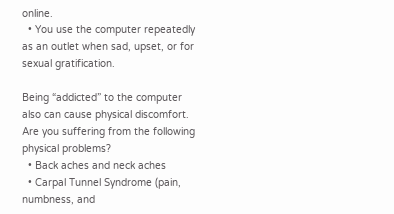online.
  • You use the computer repeatedly as an outlet when sad, upset, or for sexual gratification.

Being “addicted” to the computer also can cause physical discomfort. Are you suffering from the following physical problems?
  • Back aches and neck aches
  • Carpal Tunnel Syndrome (pain, numbness, and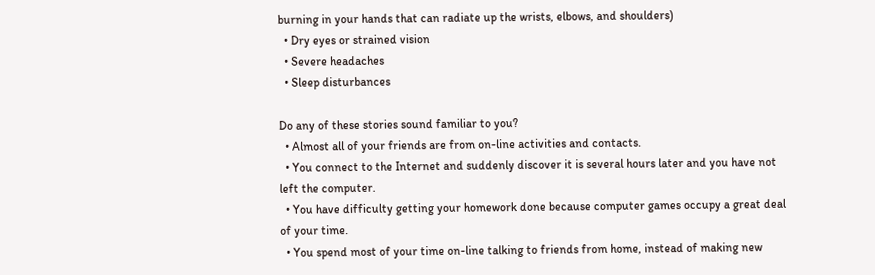burning in your hands that can radiate up the wrists, elbows, and shoulders)
  • Dry eyes or strained vision
  • Severe headaches
  • Sleep disturbances

Do any of these stories sound familiar to you?
  • Almost all of your friends are from on-line activities and contacts.
  • You connect to the Internet and suddenly discover it is several hours later and you have not left the computer.
  • You have difficulty getting your homework done because computer games occupy a great deal of your time.
  • You spend most of your time on-line talking to friends from home, instead of making new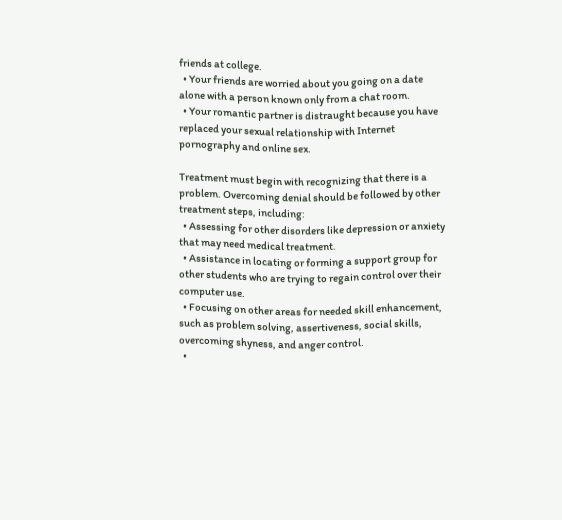friends at college.
  • Your friends are worried about you going on a date alone with a person known only from a chat room.
  • Your romantic partner is distraught because you have replaced your sexual relationship with Internet pornography and online sex.

Treatment must begin with recognizing that there is a problem. Overcoming denial should be followed by other treatment steps, including:
  • Assessing for other disorders like depression or anxiety that may need medical treatment.
  • Assistance in locating or forming a support group for other students who are trying to regain control over their computer use.
  • Focusing on other areas for needed skill enhancement, such as problem solving, assertiveness, social skills, overcoming shyness, and anger control.
  •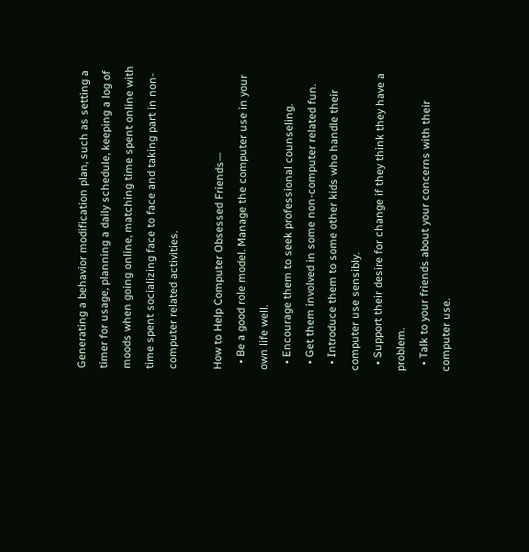Generating a behavior modification plan, such as setting a timer for usage, planning a daily schedule, keeping a log of moods when going online, matching time spent online with time spent socializing face to face and taking part in non-computer related activities.

How to Help Computer Obsessed Friends—
  • Be a good role model. Manage the computer use in your own life well.
  • Encourage them to seek professional counseling.
  • Get them involved in some non-computer related fun.
  • Introduce them to some other kids who handle their computer use sensibly.
  • Support their desire for change if they think they have a problem.
  • Talk to your friends about your concerns with their computer use.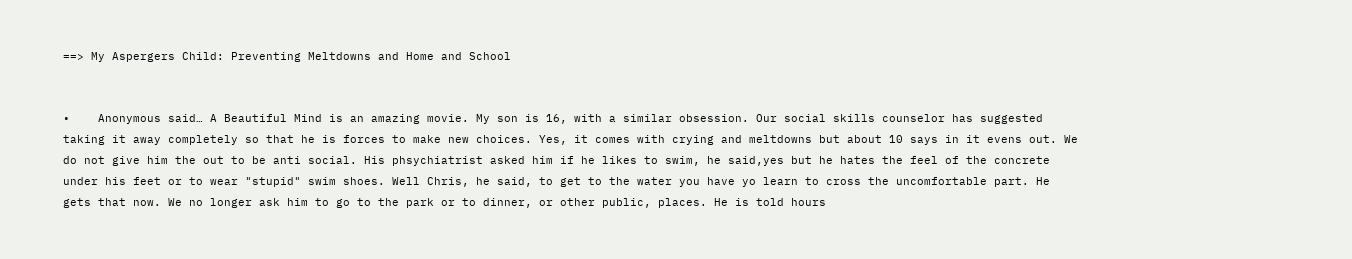==> My Aspergers Child: Preventing Meltdowns and Home and School


•    Anonymous said… A Beautiful Mind is an amazing movie. My son is 16, with a similar obsession. Our social skills counselor has suggested taking it away completely so that he is forces to make new choices. Yes, it comes with crying and meltdowns but about 10 says in it evens out. We do not give him the out to be anti social. His phsychiatrist asked him if he likes to swim, he said,yes but he hates the feel of the concrete under his feet or to wear "stupid" swim shoes. Well Chris, he said, to get to the water you have yo learn to cross the uncomfortable part. He gets that now. We no longer ask him to go to the park or to dinner, or other public, places. He is told hours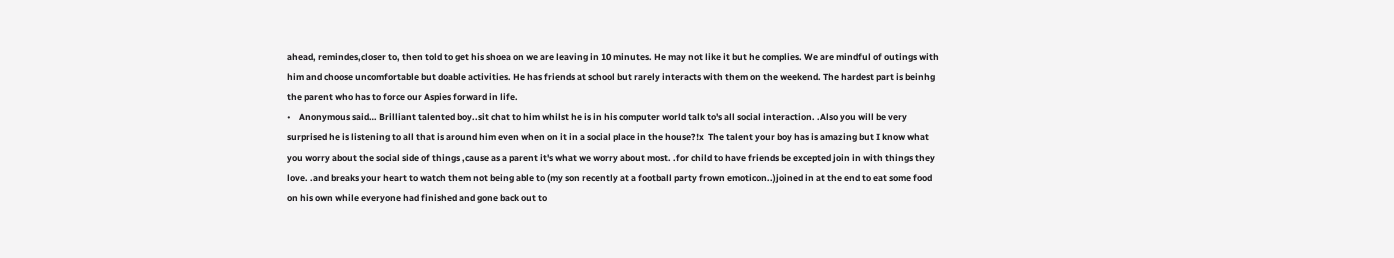ahead, remindes,closer to, then told to get his shoea on we are leaving in 10 minutes. He may not like it but he complies. We are mindful of outings with him and choose uncomfortable but doable activities. He has friends at school but rarely interacts with them on the weekend. The hardest part is beinhg the parent who has to force our Aspies forward in life.
•    Anonymous said… Brilliant talented boy..sit chat to him whilst he is in his computer world talk to's all social interaction. .Also you will be very surprised he is listening to all that is around him even when on it in a social place in the house?!x  The talent your boy has is amazing but I know what you worry about the social side of things ,cause as a parent it's what we worry about most. .for child to have friends be excepted join in with things they love. .and breaks your heart to watch them not being able to (my son recently at a football party frown emoticon..)joined in at the end to eat some food on his own while everyone had finished and gone back out to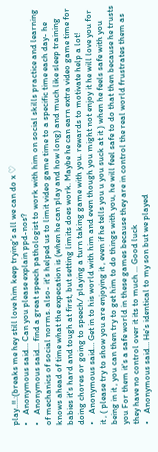play..!!.:(breaks me hey still love him keep trying's all we can do x ♡
•    Anonymous said… Can you please explain ppd-nos?
•    Anonymous said… find a great speech pathologist to work with him on social skills practice and learning of mechanics of social norms. also- it's helped us to limit video game time to a specific time each day- he knows ahead of time what the expecation is (when he can play and how long) and much like sleep training babies it's hard and tough at first, but setting limits does work. Maybe he can earn extra video game time for doing chores or going to speech/ playing a turn taking game with you. rewards to motivate help a lot!
•    Anonymous said… Get in to his world with him and even though you might not enjoy it he will love you for it , ( please try to show you are enjoying it , even if he tells you u you suck at it ) when he feels safe with you being in it , you can then try to get him to do things with you, he will feel safe to do that then because he trusts you For them it's a safe world in these games because they are in control the real world frustrates them as they have no control over it its to much ... Good luck
•    Anonymous said… He's identical to my son but we played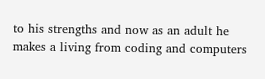to his strengths and now as an adult he makes a living from coding and computers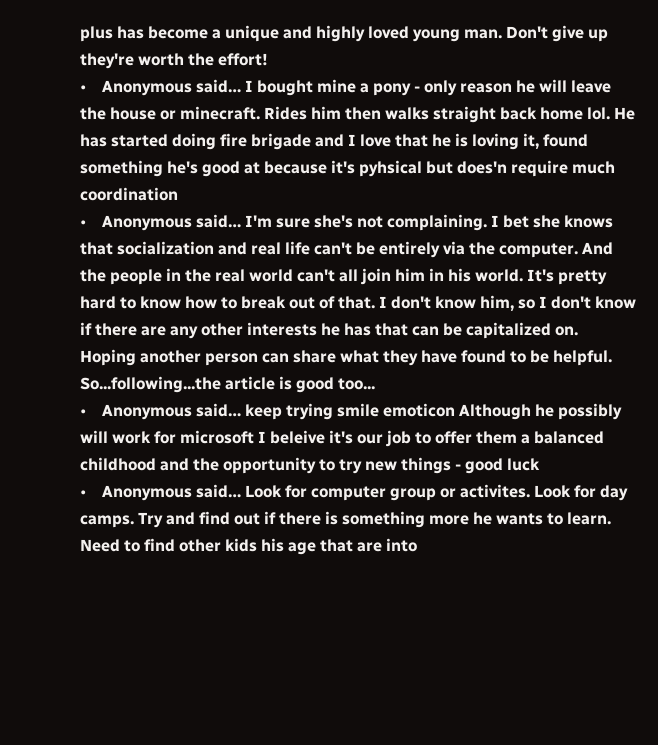plus has become a unique and highly loved young man. Don't give up they're worth the effort!
•    Anonymous said… I bought mine a pony - only reason he will leave the house or minecraft. Rides him then walks straight back home lol. He has started doing fire brigade and I love that he is loving it, found something he's good at because it's pyhsical but does'n require much coordination
•    Anonymous said… I'm sure she's not complaining. I bet she knows that socialization and real life can't be entirely via the computer. And the people in the real world can't all join him in his world. It's pretty hard to know how to break out of that. I don't know him, so I don't know if there are any other interests he has that can be capitalized on. Hoping another person can share what they have found to be helpful. So...following...the article is good too...
•    Anonymous said… keep trying smile emoticon Although he possibly will work for microsoft I beleive it's our job to offer them a balanced childhood and the opportunity to try new things - good luck
•    Anonymous said… Look for computer group or activites. Look for day camps. Try and find out if there is something more he wants to learn. Need to find other kids his age that are into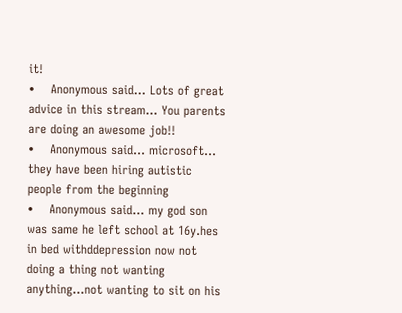it!
•    Anonymous said… Lots of great advice in this stream... You parents are doing an awesome job!!
•    Anonymous said… microsoft... they have been hiring autistic people from the beginning
•    Anonymous said… my god son was same he left school at 16y.hes in bed withddepression now not doing a thing not wanting anything...not wanting to sit on his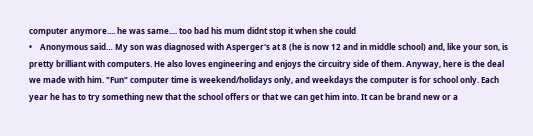computer anymore.... he was same.... too bad his mum didnt stop it when she could
•    Anonymous said… My son was diagnosed with Asperger's at 8 (he is now 12 and in middle school) and, like your son, is pretty brilliant with computers. He also loves engineering and enjoys the circuitry side of them. Anyway, here is the deal we made with him. "Fun" computer time is weekend/holidays only, and weekdays the computer is for school only. Each year he has to try something new that the school offers or that we can get him into. It can be brand new or a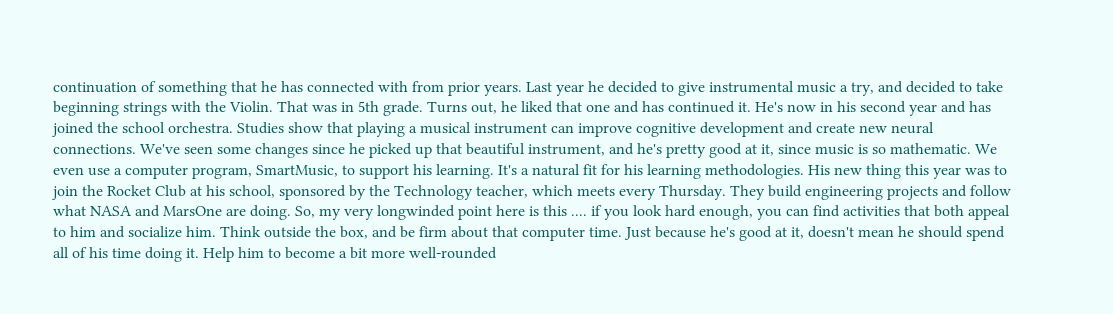continuation of something that he has connected with from prior years. Last year he decided to give instrumental music a try, and decided to take beginning strings with the Violin. That was in 5th grade. Turns out, he liked that one and has continued it. He's now in his second year and has joined the school orchestra. Studies show that playing a musical instrument can improve cognitive development and create new neural connections. We've seen some changes since he picked up that beautiful instrument, and he's pretty good at it, since music is so mathematic. We even use a computer program, SmartMusic, to support his learning. It's a natural fit for his learning methodologies. His new thing this year was to join the Rocket Club at his school, sponsored by the Technology teacher, which meets every Thursday. They build engineering projects and follow what NASA and MarsOne are doing. So, my very longwinded point here is this .... if you look hard enough, you can find activities that both appeal to him and socialize him. Think outside the box, and be firm about that computer time. Just because he's good at it, doesn't mean he should spend all of his time doing it. Help him to become a bit more well-rounded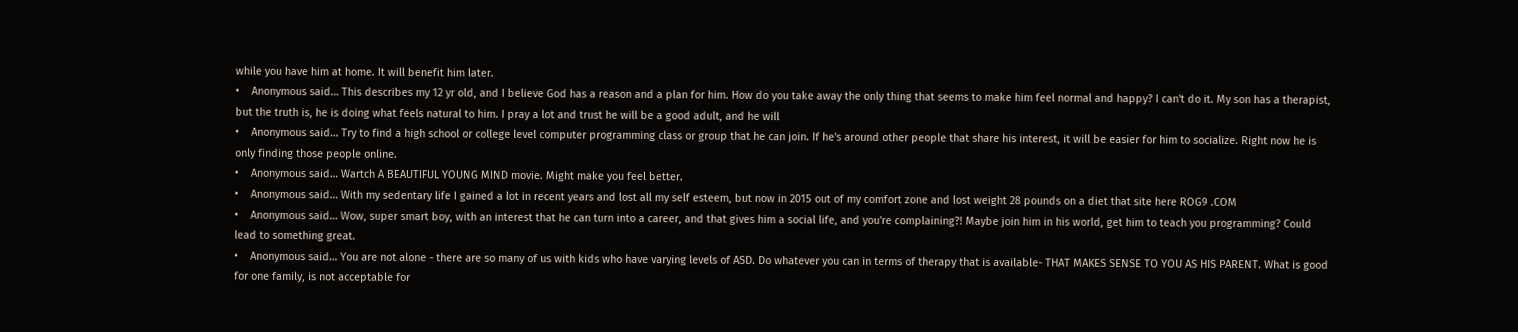while you have him at home. It will benefit him later.
•    Anonymous said… This describes my 12 yr old, and I believe God has a reason and a plan for him. How do you take away the only thing that seems to make him feel normal and happy? I can't do it. My son has a therapist, but the truth is, he is doing what feels natural to him. I pray a lot and trust he will be a good adult, and he will
•    Anonymous said… Try to find a high school or college level computer programming class or group that he can join. If he's around other people that share his interest, it will be easier for him to socialize. Right now he is only finding those people online.
•    Anonymous said… Wartch A BEAUTIFUL YOUNG MIND movie. Might make you feel better.
•    Anonymous said… With my sedentary life I gained a lot in recent years and lost all my self esteem, but now in 2015 out of my comfort zone and lost weight 28 pounds on a diet that site here ROG9 .COM
•    Anonymous said… Wow, super smart boy, with an interest that he can turn into a career, and that gives him a social life, and you're complaining?! Maybe join him in his world, get him to teach you programming? Could lead to something great.
•    Anonymous said… You are not alone - there are so many of us with kids who have varying levels of ASD. Do whatever you can in terms of therapy that is available- THAT MAKES SENSE TO YOU AS HIS PARENT. What is good for one family, is not acceptable for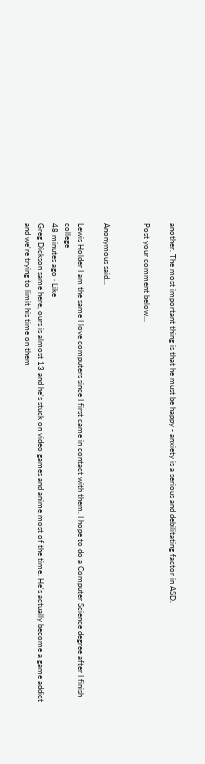another. The most important thing is that he must be happy - anxiety is a serious and debilitating factor in ASD.

Post your comment below...


Anonymous said...

Lewis Holder I am the same I love computers since I first came in contact with them. I hope to do a Computer Science degree after I finish college
48 minutes ago · Like
Greg Dickson same here, ours is almost 13 and he's stuck on video games and anime most of the time. He's actually become a game addict and we're trying to limit his time on them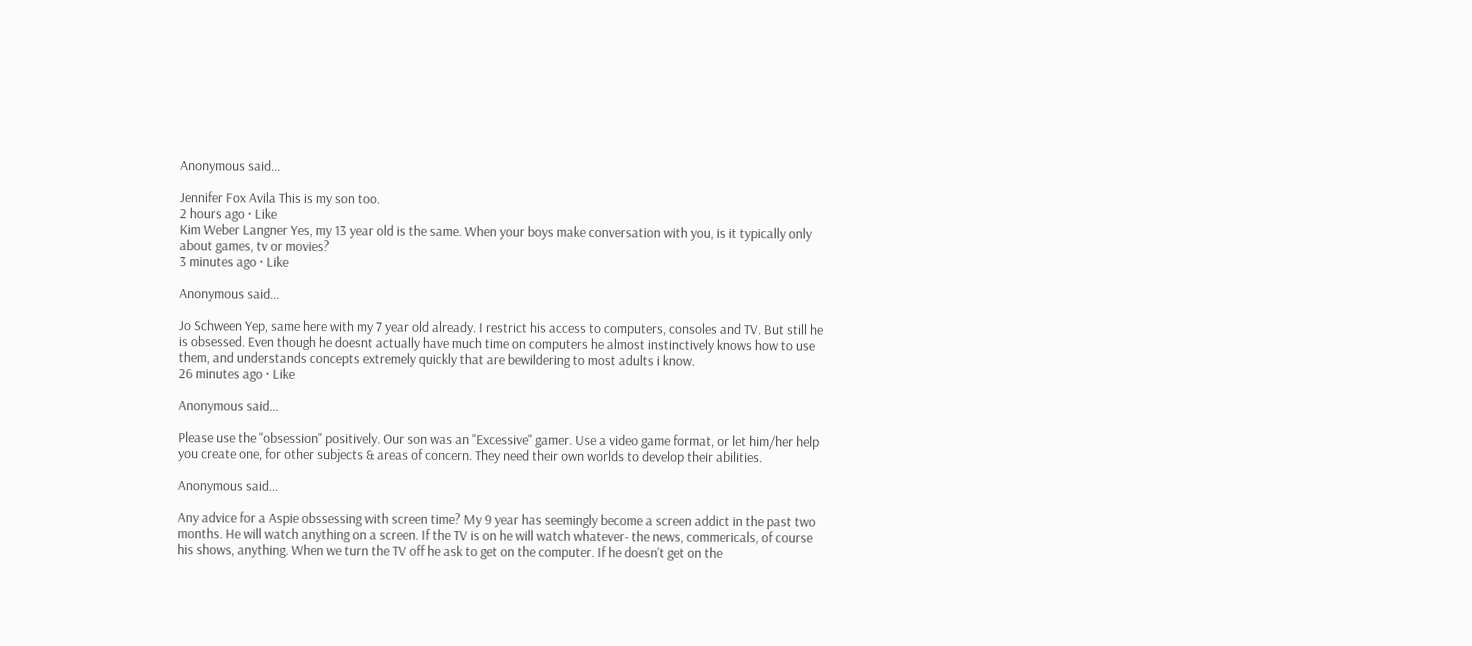Anonymous said...

Jennifer Fox Avila This is my son too.
2 hours ago · Like
Kim Weber Langner Yes, my 13 year old is the same. When your boys make conversation with you, is it typically only about games, tv or movies?
3 minutes ago · Like

Anonymous said...

Jo Schween Yep, same here with my 7 year old already. I restrict his access to computers, consoles and TV. But still he is obsessed. Even though he doesnt actually have much time on computers he almost instinctively knows how to use them, and understands concepts extremely quickly that are bewildering to most adults i know.
26 minutes ago · Like

Anonymous said...

Please use the "obsession" positively. Our son was an "Excessive" gamer. Use a video game format, or let him/her help you create one, for other subjects & areas of concern. They need their own worlds to develop their abilities.

Anonymous said...

Any advice for a Aspie obssessing with screen time? My 9 year has seemingly become a screen addict in the past two months. He will watch anything on a screen. If the TV is on he will watch whatever- the news, commericals, of course his shows, anything. When we turn the TV off he ask to get on the computer. If he doesn't get on the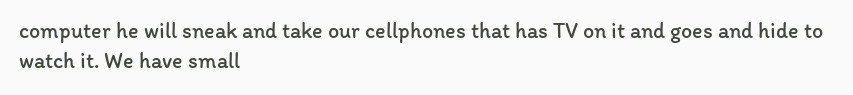computer he will sneak and take our cellphones that has TV on it and goes and hide to watch it. We have small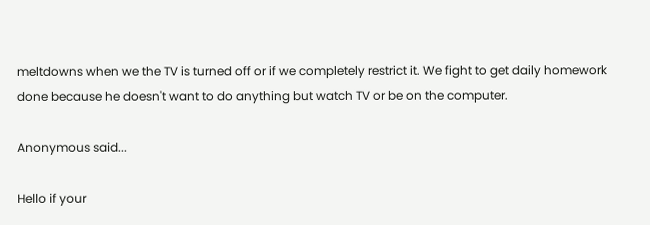meltdowns when we the TV is turned off or if we completely restrict it. We fight to get daily homework done because he doesn't want to do anything but watch TV or be on the computer.

Anonymous said...

Hello if your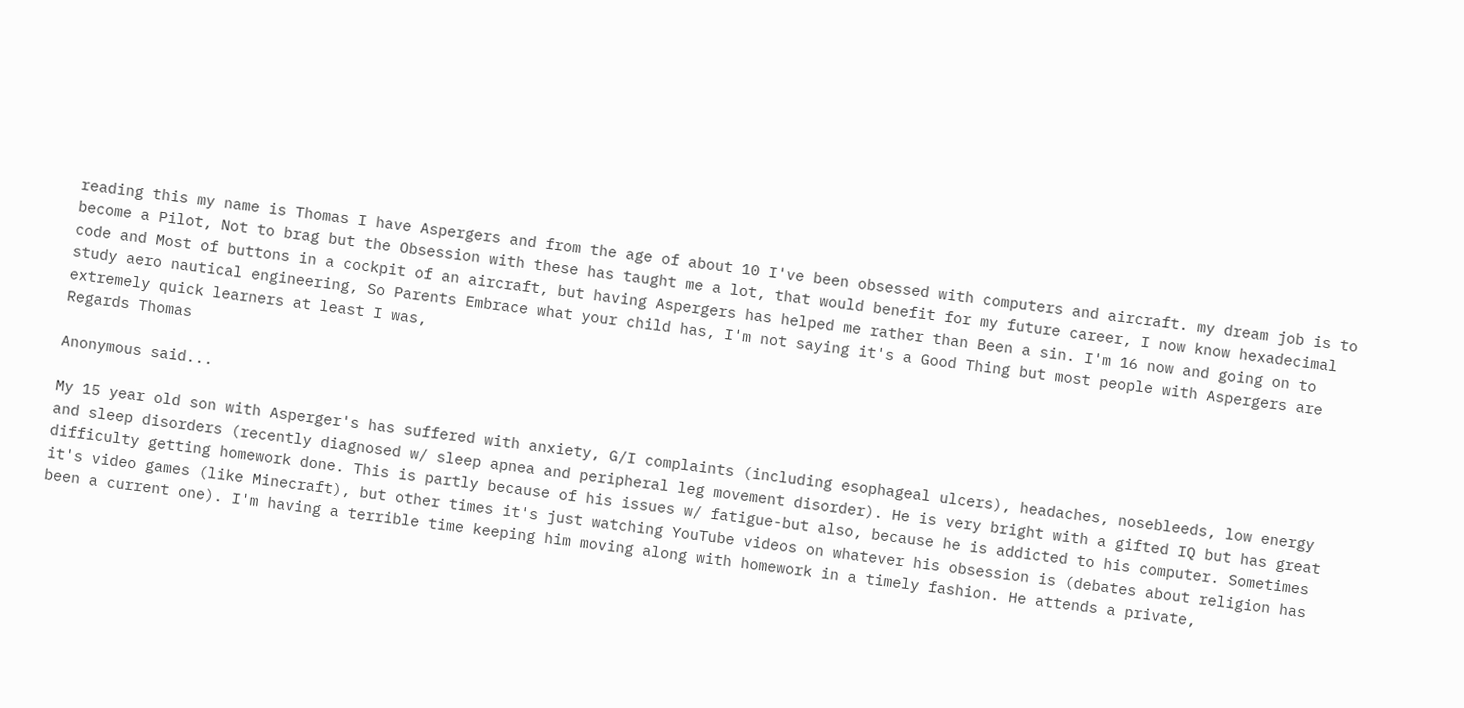reading this my name is Thomas I have Aspergers and from the age of about 10 I've been obsessed with computers and aircraft. my dream job is to become a Pilot, Not to brag but the Obsession with these has taught me a lot, that would benefit for my future career, I now know hexadecimal code and Most of buttons in a cockpit of an aircraft, but having Aspergers has helped me rather than Been a sin. I'm 16 now and going on to study aero nautical engineering, So Parents Embrace what your child has, I'm not saying it's a Good Thing but most people with Aspergers are extremely quick learners at least I was,
Regards Thomas

Anonymous said...

My 15 year old son with Asperger's has suffered with anxiety, G/I complaints (including esophageal ulcers), headaches, nosebleeds, low energy and sleep disorders (recently diagnosed w/ sleep apnea and peripheral leg movement disorder). He is very bright with a gifted IQ but has great difficulty getting homework done. This is partly because of his issues w/ fatigue-but also, because he is addicted to his computer. Sometimes it's video games (like Minecraft), but other times it's just watching YouTube videos on whatever his obsession is (debates about religion has been a current one). I'm having a terrible time keeping him moving along with homework in a timely fashion. He attends a private,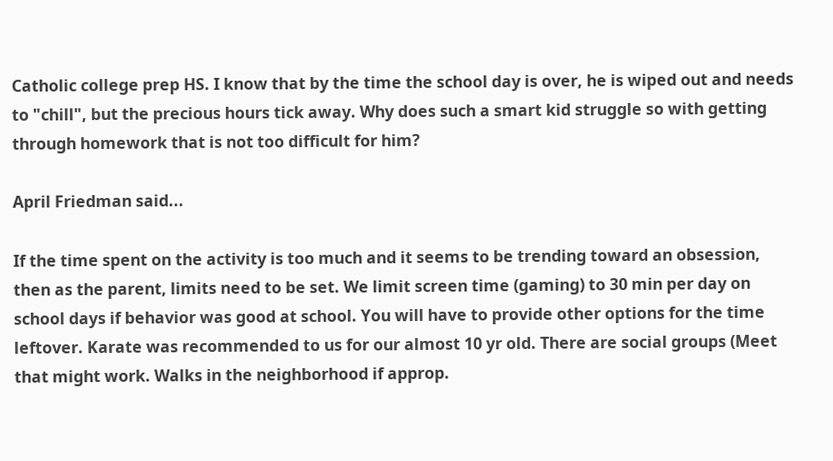Catholic college prep HS. I know that by the time the school day is over, he is wiped out and needs to "chill", but the precious hours tick away. Why does such a smart kid struggle so with getting through homework that is not too difficult for him?

April Friedman said...

If the time spent on the activity is too much and it seems to be trending toward an obsession, then as the parent, limits need to be set. We limit screen time (gaming) to 30 min per day on school days if behavior was good at school. You will have to provide other options for the time leftover. Karate was recommended to us for our almost 10 yr old. There are social groups (Meet that might work. Walks in the neighborhood if approp.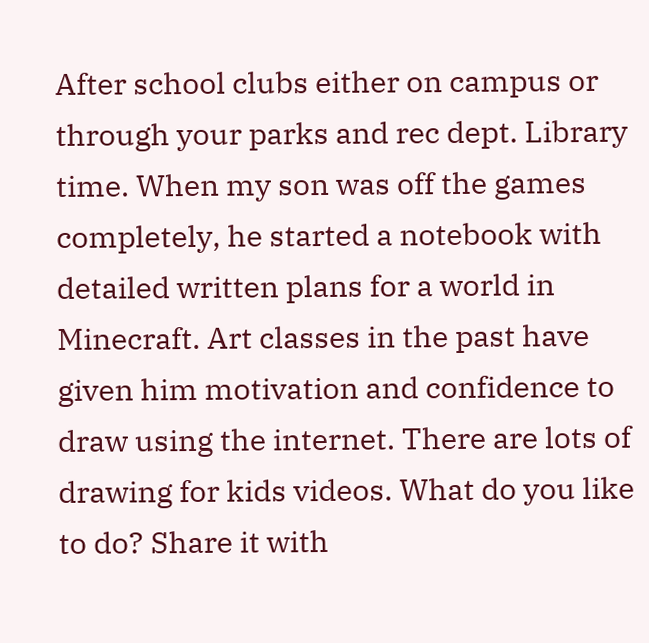After school clubs either on campus or through your parks and rec dept. Library time. When my son was off the games completely, he started a notebook with detailed written plans for a world in Minecraft. Art classes in the past have given him motivation and confidence to draw using the internet. There are lots of drawing for kids videos. What do you like to do? Share it with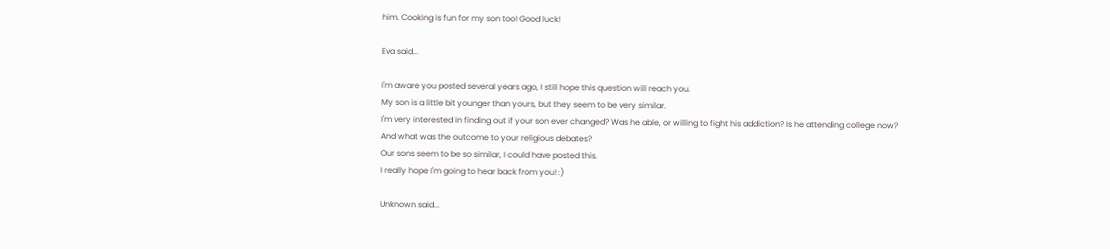him. Cooking is fun for my son too! Good luck!

Eva said...

I'm aware you posted several years ago, I still hope this question will reach you.
My son is a little bit younger than yours, but they seem to be very similar.
I'm very interested in finding out if your son ever changed? Was he able, or willing to fight his addiction? Is he attending college now? And what was the outcome to your religious debates?
Our sons seem to be so similar, I could have posted this.
I really hope I'm going to hear back from you! :)

Unknown said...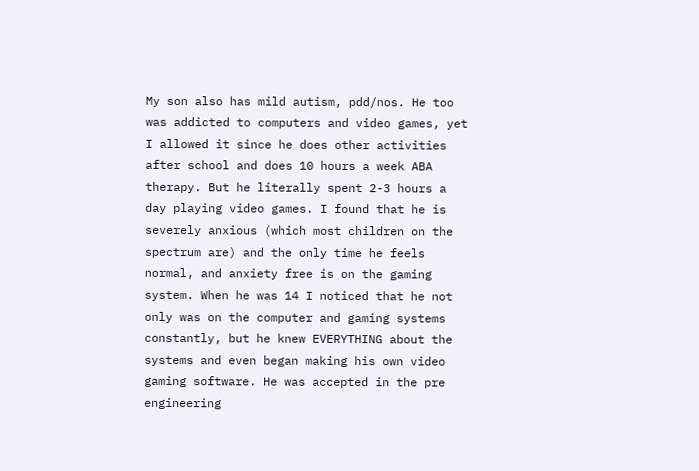My son also has mild autism, pdd/nos. He too was addicted to computers and video games, yet I allowed it since he does other activities after school and does 10 hours a week ABA therapy. But he literally spent 2-3 hours a day playing video games. I found that he is severely anxious (which most children on the spectrum are) and the only time he feels normal, and anxiety free is on the gaming system. When he was 14 I noticed that he not only was on the computer and gaming systems constantly, but he knew EVERYTHING about the systems and even began making his own video gaming software. He was accepted in the pre engineering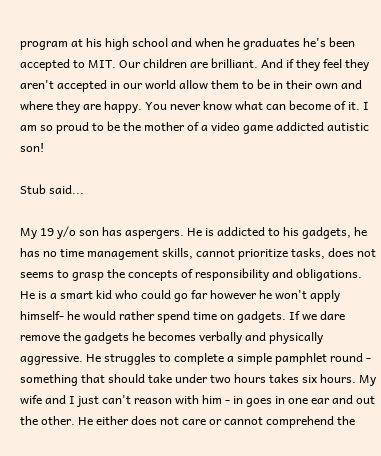program at his high school and when he graduates he's been accepted to MIT. Our children are brilliant. And if they feel they aren't accepted in our world allow them to be in their own and where they are happy. You never know what can become of it. I am so proud to be the mother of a video game addicted autistic son!

Stub said...

My 19 y/o son has aspergers. He is addicted to his gadgets, he has no time management skills, cannot prioritize tasks, does not seems to grasp the concepts of responsibility and obligations. He is a smart kid who could go far however he won't apply himself- he would rather spend time on gadgets. If we dare remove the gadgets he becomes verbally and physically aggressive. He struggles to complete a simple pamphlet round - something that should take under two hours takes six hours. My wife and I just can't reason with him - in goes in one ear and out the other. He either does not care or cannot comprehend the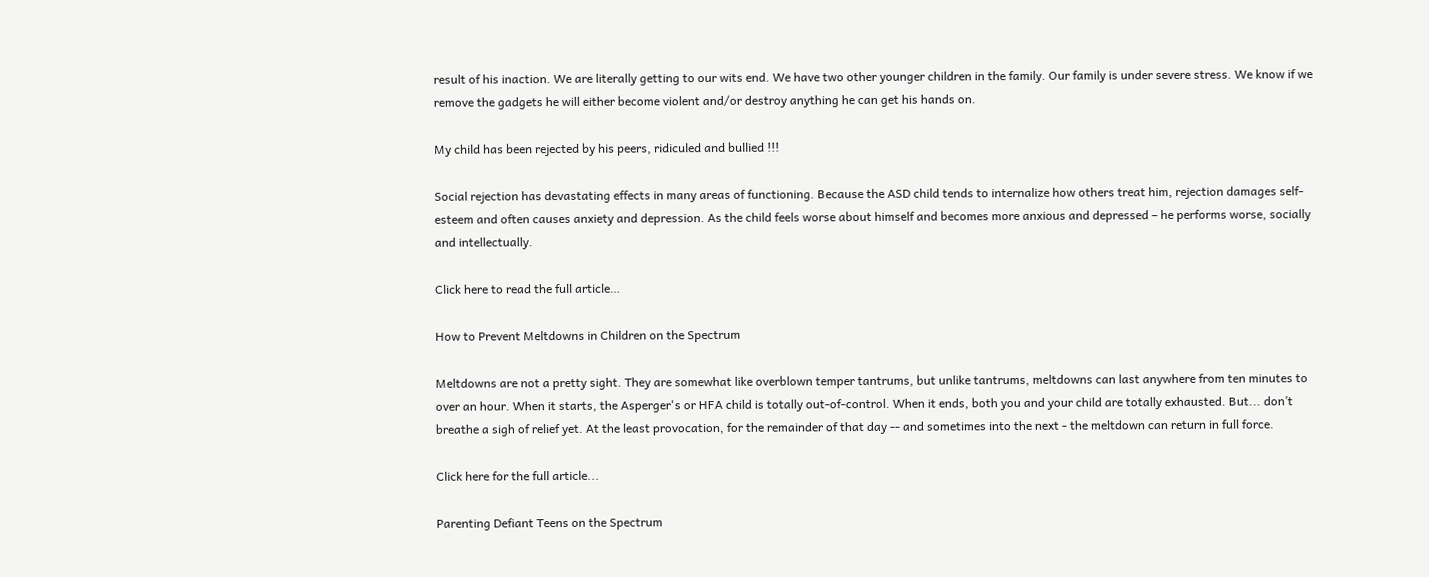result of his inaction. We are literally getting to our wits end. We have two other younger children in the family. Our family is under severe stress. We know if we remove the gadgets he will either become violent and/or destroy anything he can get his hands on.

My child has been rejected by his peers, ridiculed and bullied !!!

Social rejection has devastating effects in many areas of functioning. Because the ASD child tends to internalize how others treat him, rejection damages self-esteem and often causes anxiety and depression. As the child feels worse about himself and becomes more anxious and depressed – he performs worse, socially and intellectually.

Click here to read the full article…

How to Prevent Meltdowns in Children on the Spectrum

Meltdowns are not a pretty sight. They are somewhat like overblown temper tantrums, but unlike tantrums, meltdowns can last anywhere from ten minutes to over an hour. When it starts, the Asperger's or HFA child is totally out-of-control. When it ends, both you and your child are totally exhausted. But... don’t breathe a sigh of relief yet. At the least provocation, for the remainder of that day -- and sometimes into the next - the meltdown can return in full force.

Click here for the full article...

Parenting Defiant Teens on the Spectrum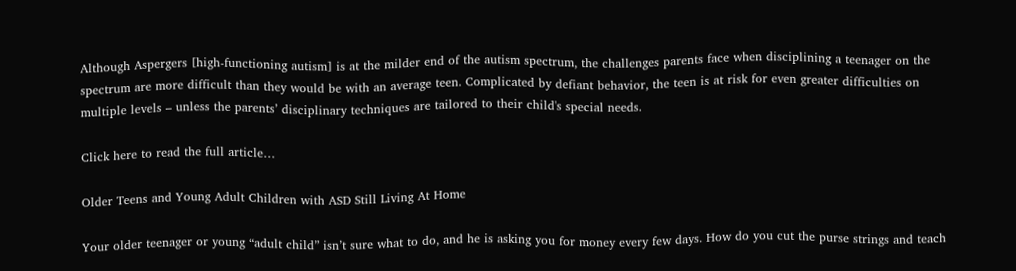Although Aspergers [high-functioning autism] is at the milder end of the autism spectrum, the challenges parents face when disciplining a teenager on the spectrum are more difficult than they would be with an average teen. Complicated by defiant behavior, the teen is at risk for even greater difficulties on multiple levels – unless the parents’ disciplinary techniques are tailored to their child's special needs.

Click here to read the full article…

Older Teens and Young Adult Children with ASD Still Living At Home

Your older teenager or young “adult child” isn’t sure what to do, and he is asking you for money every few days. How do you cut the purse strings and teach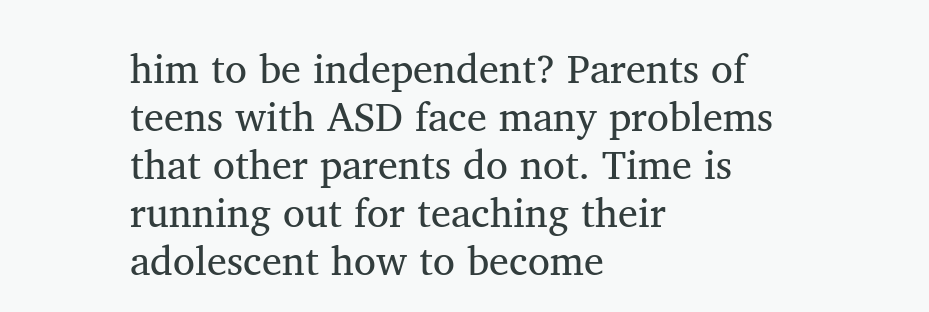him to be independent? Parents of teens with ASD face many problems that other parents do not. Time is running out for teaching their adolescent how to become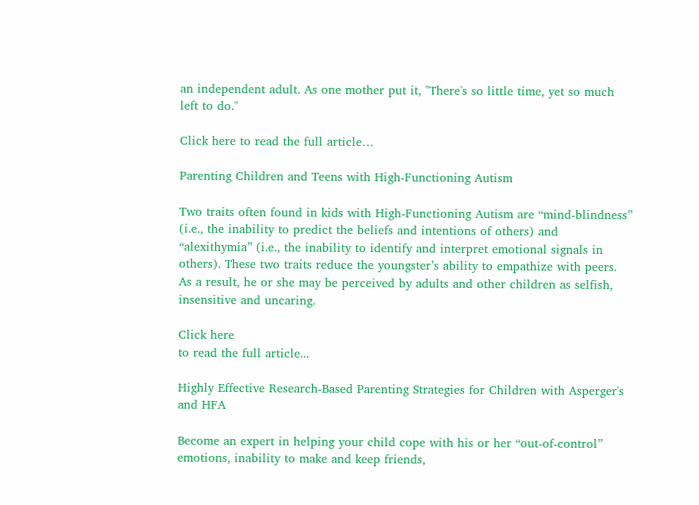an independent adult. As one mother put it, "There's so little time, yet so much left to do."

Click here to read the full article…

Parenting Children and Teens with High-Functioning Autism

Two traits often found in kids with High-Functioning Autism are “mind-blindness” (i.e., the inability to predict the beliefs and intentions of others) and “alexithymia” (i.e., the inability to identify and interpret emotional signals in others). These two traits reduce the youngster’s ability to empathize with peers. As a result, he or she may be perceived by adults and other children as selfish, insensitive and uncaring.

Click here
to read the full article...

Highly Effective Research-Based Parenting Strategies for Children with Asperger's and HFA

Become an expert in helping your child cope with his or her “out-of-control” emotions, inability to make and keep friends,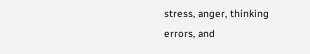stress, anger, thinking errors, and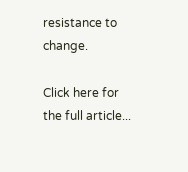resistance to change.

Click here for the full article...